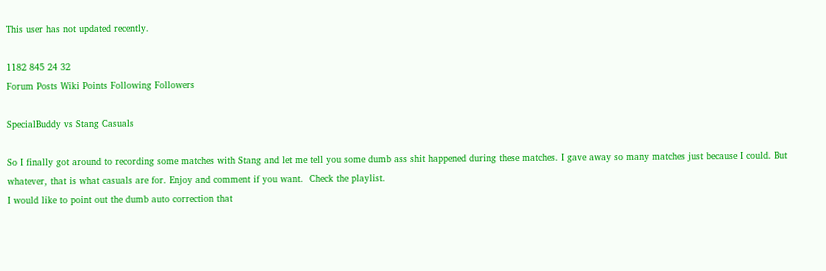This user has not updated recently.

1182 845 24 32
Forum Posts Wiki Points Following Followers

SpecialBuddy vs Stang Casuals

So I finally got around to recording some matches with Stang and let me tell you some dumb ass shit happened during these matches. I gave away so many matches just because I could. But whatever, that is what casuals are for. Enjoy and comment if you want.  Check the playlist.
I would like to point out the dumb auto correction that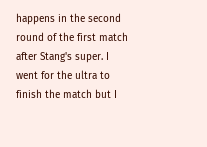happens in the second round of the first match after Stang's super. I went for the ultra to finish the match but I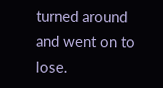turned around and went on to lose.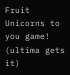Fruit Unicorns to you game! (ultima gets it)